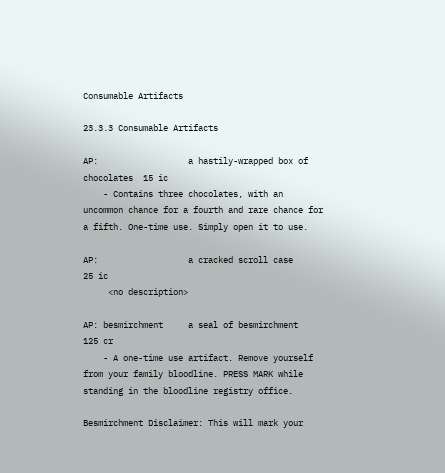Consumable Artifacts

23.3.3 Consumable Artifacts

AP:                  a hastily-wrapped box of chocolates  15 ic
    - Contains three chocolates, with an uncommon chance for a fourth and rare chance for a fifth. One-time use. Simply open it to use.

AP:                  a cracked scroll case         25 ic
     <no description>

AP: besmirchment     a seal of besmirchment       125 cr
    - A one-time use artifact. Remove yourself from your family bloodline. PRESS MARK while standing in the bloodline registry office.

Besmirchment Disclaimer: This will mark your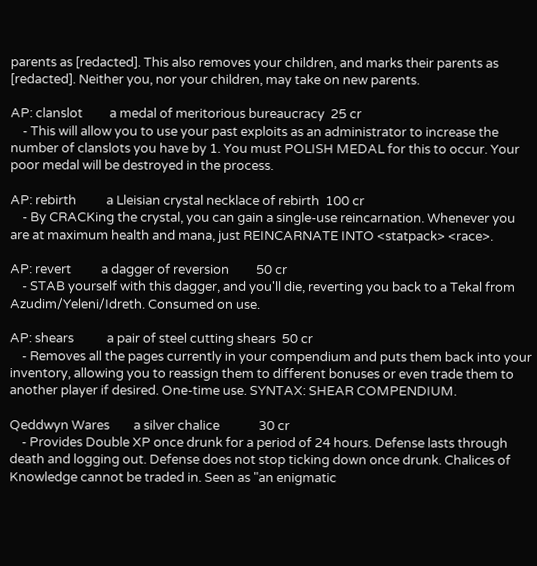parents as [redacted]. This also removes your children, and marks their parents as [redacted]. Neither you, nor your children, may take on new parents.

AP: clanslot         a medal of meritorious bureaucracy  25 cr
    - This will allow you to use your past exploits as an administrator to increase the number of clanslots you have by 1. You must POLISH MEDAL for this to occur. Your poor medal will be destroyed in the process.

AP: rebirth          a Lleisian crystal necklace of rebirth  100 cr
    - By CRACKing the crystal, you can gain a single-use reincarnation. Whenever you are at maximum health and mana, just REINCARNATE INTO <statpack> <race>.

AP: revert          a dagger of reversion         50 cr
    - STAB yourself with this dagger, and you'll die, reverting you back to a Tekal from Azudim/Yeleni/Idreth. Consumed on use.

AP: shears           a pair of steel cutting shears  50 cr
    - Removes all the pages currently in your compendium and puts them back into your inventory, allowing you to reassign them to different bonuses or even trade them to another player if desired. One-time use. SYNTAX: SHEAR COMPENDIUM.

Qeddwyn Wares        a silver chalice             30 cr
    - Provides Double XP once drunk for a period of 24 hours. Defense lasts through death and logging out. Defense does not stop ticking down once drunk. Chalices of Knowledge cannot be traded in. Seen as "an enigmatic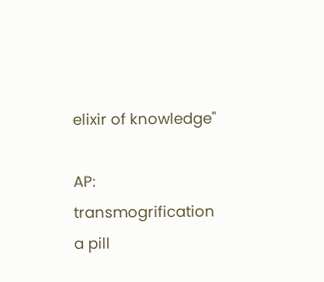elixir of knowledge"

AP: transmogrification  a pill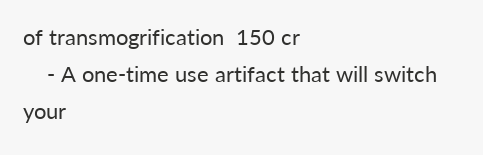of transmogrification  150 cr
    - A one-time use artifact that will switch your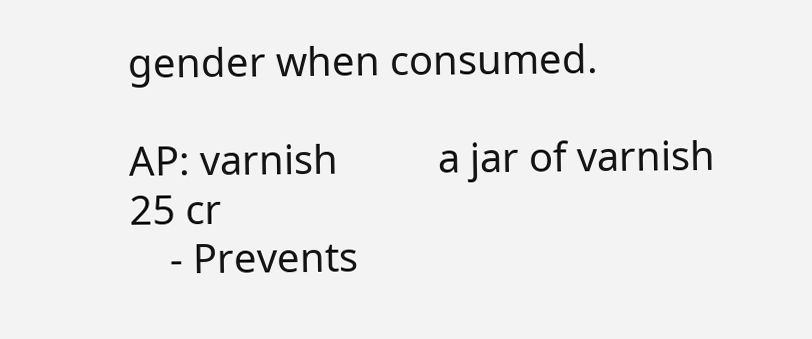gender when consumed.

AP: varnish          a jar of varnish             25 cr
    - Prevents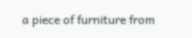a piece of furniture from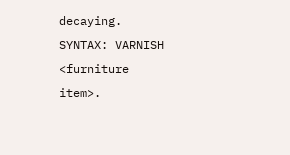decaying. SYNTAX: VARNISH <furniture item>.